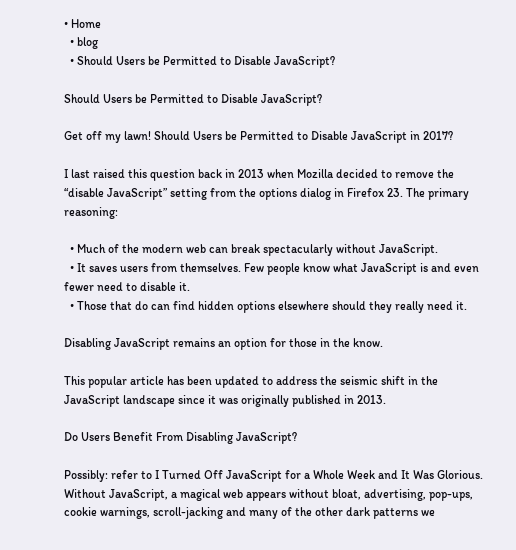• Home
  • blog
  • Should Users be Permitted to Disable JavaScript?

Should Users be Permitted to Disable JavaScript?

Get off my lawn! Should Users be Permitted to Disable JavaScript in 2017?

I last raised this question back in 2013 when Mozilla decided to remove the “disable JavaScript” setting from the options dialog in Firefox 23. The primary reasoning:

  • Much of the modern web can break spectacularly without JavaScript.
  • It saves users from themselves. Few people know what JavaScript is and even fewer need to disable it.
  • Those that do can find hidden options elsewhere should they really need it.

Disabling JavaScript remains an option for those in the know.

This popular article has been updated to address the seismic shift in the JavaScript landscape since it was originally published in 2013.

Do Users Benefit From Disabling JavaScript?

Possibly: refer to I Turned Off JavaScript for a Whole Week and It Was Glorious. Without JavaScript, a magical web appears without bloat, advertising, pop-ups, cookie warnings, scroll-jacking and many of the other dark patterns we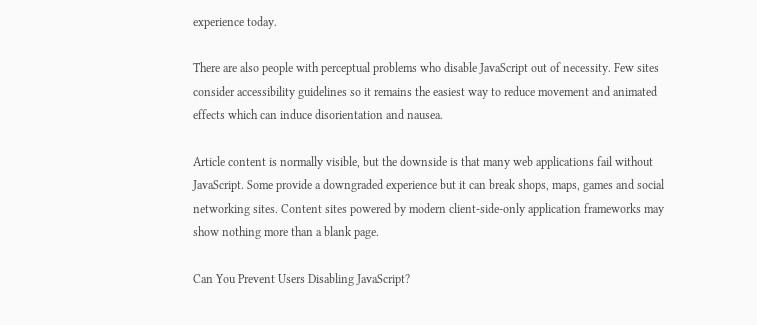experience today.

There are also people with perceptual problems who disable JavaScript out of necessity. Few sites consider accessibility guidelines so it remains the easiest way to reduce movement and animated effects which can induce disorientation and nausea.

Article content is normally visible, but the downside is that many web applications fail without JavaScript. Some provide a downgraded experience but it can break shops, maps, games and social networking sites. Content sites powered by modern client-side-only application frameworks may show nothing more than a blank page.

Can You Prevent Users Disabling JavaScript?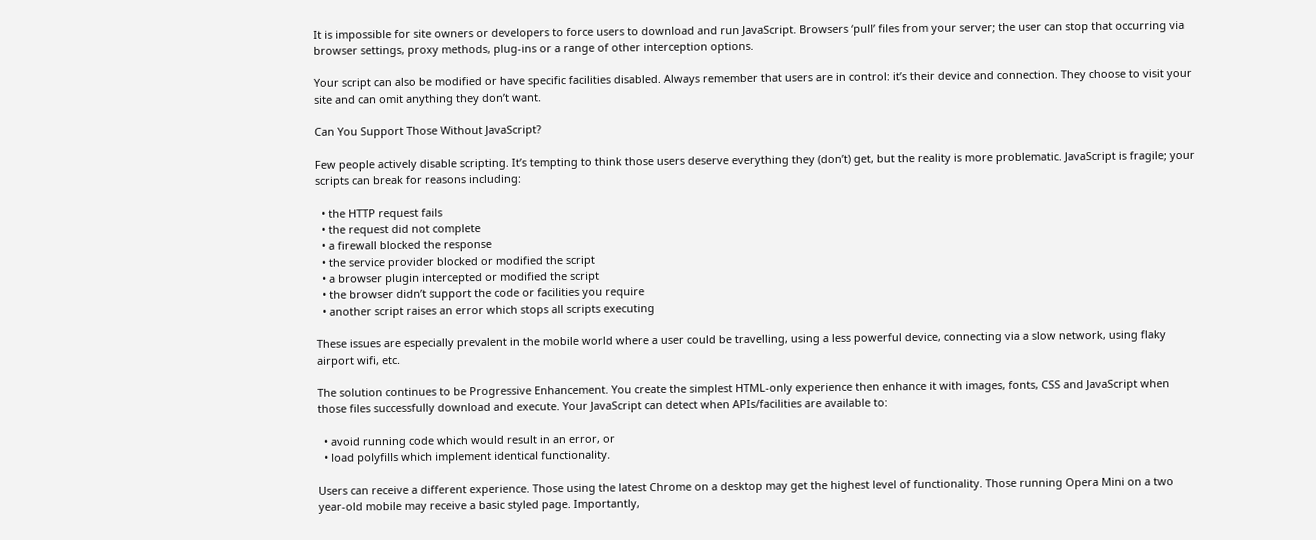It is impossible for site owners or developers to force users to download and run JavaScript. Browsers ‘pull’ files from your server; the user can stop that occurring via browser settings, proxy methods, plug-ins or a range of other interception options.

Your script can also be modified or have specific facilities disabled. Always remember that users are in control: it’s their device and connection. They choose to visit your site and can omit anything they don’t want.

Can You Support Those Without JavaScript?

Few people actively disable scripting. It’s tempting to think those users deserve everything they (don’t) get, but the reality is more problematic. JavaScript is fragile; your scripts can break for reasons including:

  • the HTTP request fails
  • the request did not complete
  • a firewall blocked the response
  • the service provider blocked or modified the script
  • a browser plugin intercepted or modified the script
  • the browser didn’t support the code or facilities you require
  • another script raises an error which stops all scripts executing

These issues are especially prevalent in the mobile world where a user could be travelling, using a less powerful device, connecting via a slow network, using flaky airport wifi, etc.

The solution continues to be Progressive Enhancement. You create the simplest HTML-only experience then enhance it with images, fonts, CSS and JavaScript when those files successfully download and execute. Your JavaScript can detect when APIs/facilities are available to:

  • avoid running code which would result in an error, or
  • load polyfills which implement identical functionality.

Users can receive a different experience. Those using the latest Chrome on a desktop may get the highest level of functionality. Those running Opera Mini on a two year-old mobile may receive a basic styled page. Importantly,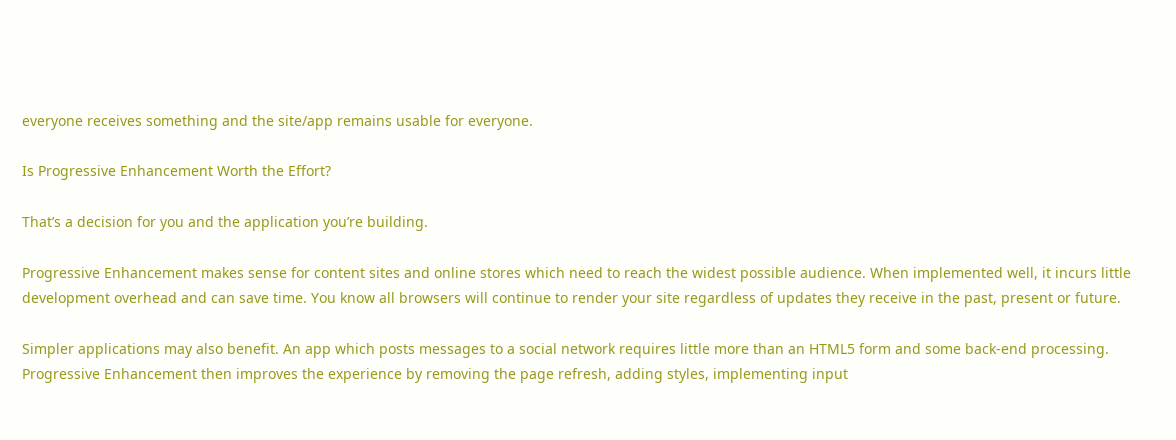everyone receives something and the site/app remains usable for everyone.

Is Progressive Enhancement Worth the Effort?

That’s a decision for you and the application you’re building.

Progressive Enhancement makes sense for content sites and online stores which need to reach the widest possible audience. When implemented well, it incurs little development overhead and can save time. You know all browsers will continue to render your site regardless of updates they receive in the past, present or future.

Simpler applications may also benefit. An app which posts messages to a social network requires little more than an HTML5 form and some back-end processing. Progressive Enhancement then improves the experience by removing the page refresh, adding styles, implementing input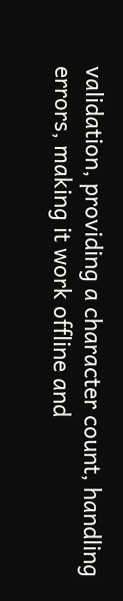validation, providing a character count, handling errors, making it work offline and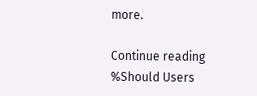more.

Continue reading %Should Users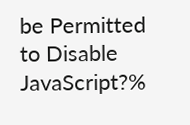be Permitted to Disable JavaScript?%